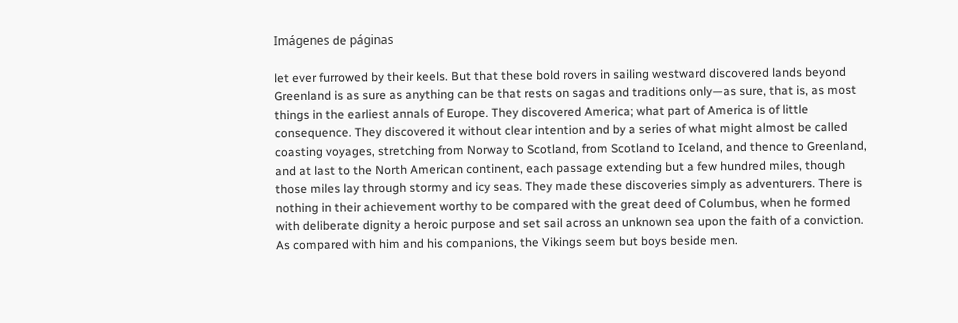Imágenes de páginas

let ever furrowed by their keels. But that these bold rovers in sailing westward discovered lands beyond Greenland is as sure as anything can be that rests on sagas and traditions only—as sure, that is, as most things in the earliest annals of Europe. They discovered America; what part of America is of little consequence. They discovered it without clear intention and by a series of what might almost be called coasting voyages, stretching from Norway to Scotland, from Scotland to Iceland, and thence to Greenland, and at last to the North American continent, each passage extending but a few hundred miles, though those miles lay through stormy and icy seas. They made these discoveries simply as adventurers. There is nothing in their achievement worthy to be compared with the great deed of Columbus, when he formed with deliberate dignity a heroic purpose and set sail across an unknown sea upon the faith of a conviction. As compared with him and his companions, the Vikings seem but boys beside men.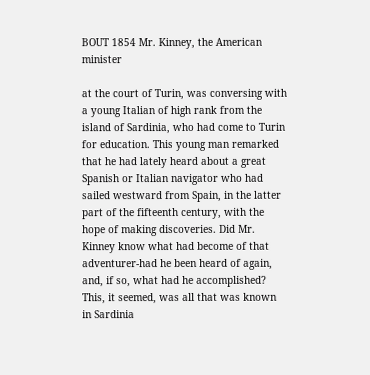BOUT 1854 Mr. Kinney, the American minister

at the court of Turin, was conversing with a young Italian of high rank from the island of Sardinia, who had come to Turin for education. This young man remarked that he had lately heard about a great Spanish or Italian navigator who had sailed westward from Spain, in the latter part of the fifteenth century, with the hope of making discoveries. Did Mr. Kinney know what had become of that adventurer-had he been heard of again, and, if so, what had he accomplished? This, it seemed, was all that was known in Sardinia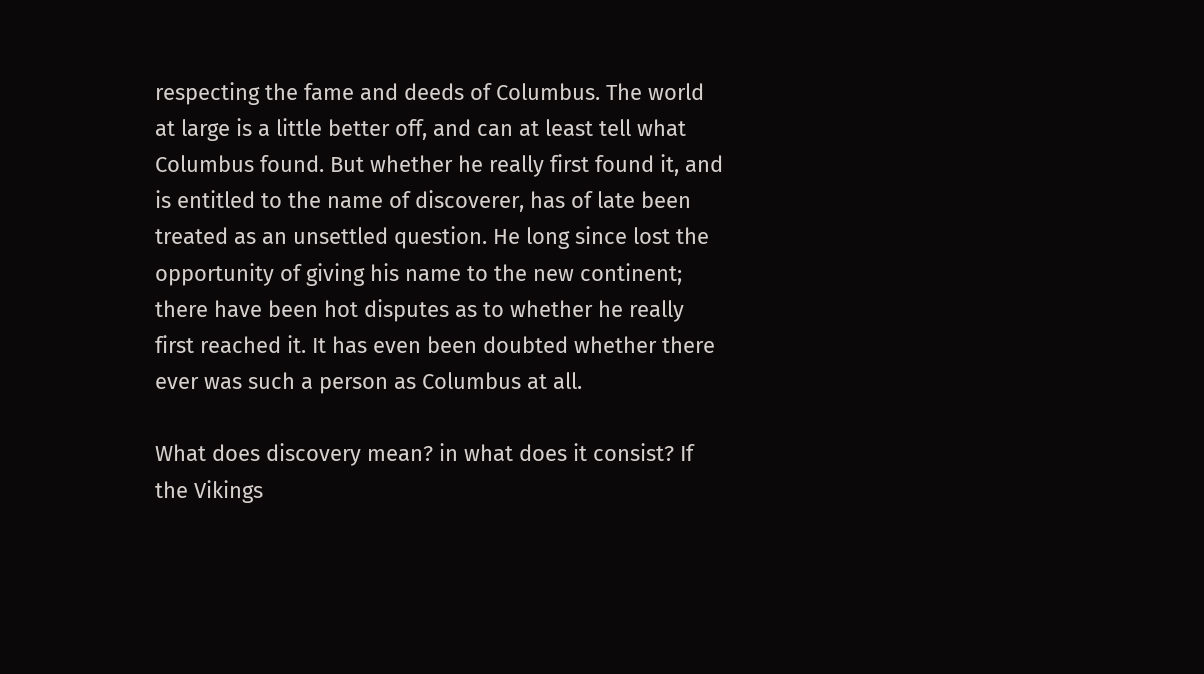respecting the fame and deeds of Columbus. The world at large is a little better off, and can at least tell what Columbus found. But whether he really first found it, and is entitled to the name of discoverer, has of late been treated as an unsettled question. He long since lost the opportunity of giving his name to the new continent; there have been hot disputes as to whether he really first reached it. It has even been doubted whether there ever was such a person as Columbus at all.

What does discovery mean? in what does it consist? If the Vikings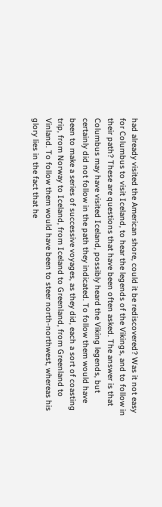had already visited the American shore, could it be rediscovered? Was it not easy for Columbus to visit Iceland, to hear the legends of the Vikings, and to follow in their path? These are questions that have been often asked. The answer is that Columbus may have visited Iceland, possibly heard the Viking legends, but certainly did not follow in the path they indicated. To follow them would have been to make a series of successive voyages, as they did, each a sort of coasting trip, from Norway to Iceland, from Iceland to Greenland, from Greenland to Vinland. To follow them would have been to steer north-northwest, whereas his glory lies in the fact that he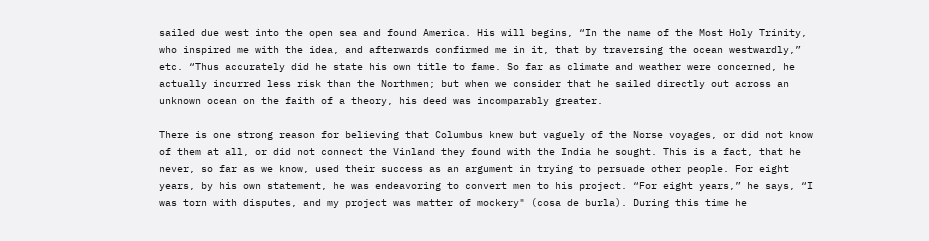sailed due west into the open sea and found America. His will begins, “In the name of the Most Holy Trinity, who inspired me with the idea, and afterwards confirmed me in it, that by traversing the ocean westwardly,” etc. “Thus accurately did he state his own title to fame. So far as climate and weather were concerned, he actually incurred less risk than the Northmen; but when we consider that he sailed directly out across an unknown ocean on the faith of a theory, his deed was incomparably greater.

There is one strong reason for believing that Columbus knew but vaguely of the Norse voyages, or did not know of them at all, or did not connect the Vinland they found with the India he sought. This is a fact, that he never, so far as we know, used their success as an argument in trying to persuade other people. For eight years, by his own statement, he was endeavoring to convert men to his project. “For eight years,” he says, “I was torn with disputes, and my project was matter of mockery" (cosa de burla). During this time he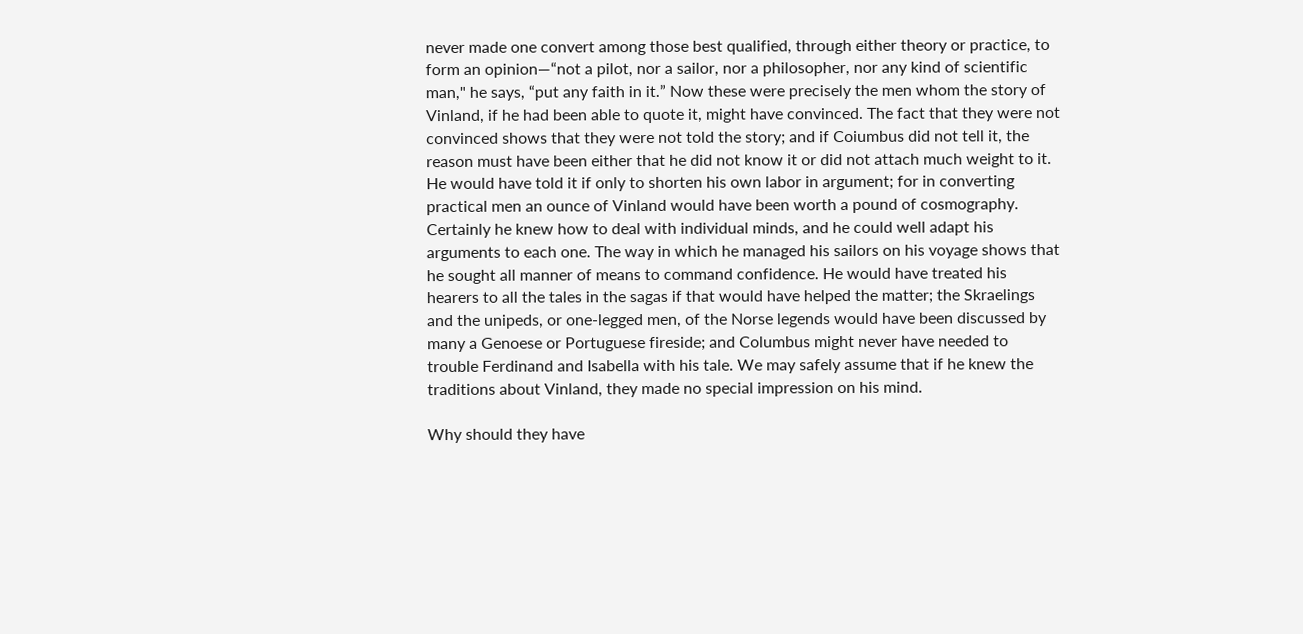never made one convert among those best qualified, through either theory or practice, to form an opinion—“not a pilot, nor a sailor, nor a philosopher, nor any kind of scientific man," he says, “put any faith in it.” Now these were precisely the men whom the story of Vinland, if he had been able to quote it, might have convinced. The fact that they were not convinced shows that they were not told the story; and if Coiumbus did not tell it, the reason must have been either that he did not know it or did not attach much weight to it. He would have told it if only to shorten his own labor in argument; for in converting practical men an ounce of Vinland would have been worth a pound of cosmography. Certainly he knew how to deal with individual minds, and he could well adapt his arguments to each one. The way in which he managed his sailors on his voyage shows that he sought all manner of means to command confidence. He would have treated his hearers to all the tales in the sagas if that would have helped the matter; the Skraelings and the unipeds, or one-legged men, of the Norse legends would have been discussed by many a Genoese or Portuguese fireside; and Columbus might never have needed to trouble Ferdinand and Isabella with his tale. We may safely assume that if he knew the traditions about Vinland, they made no special impression on his mind.

Why should they have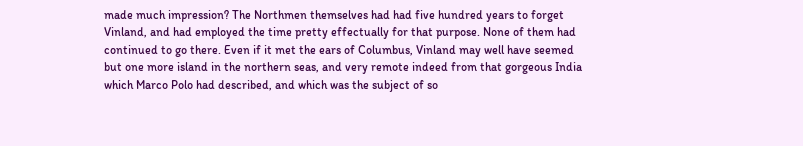made much impression? The Northmen themselves had had five hundred years to forget Vinland, and had employed the time pretty effectually for that purpose. None of them had continued to go there. Even if it met the ears of Columbus, Vinland may well have seemed but one more island in the northern seas, and very remote indeed from that gorgeous India which Marco Polo had described, and which was the subject of so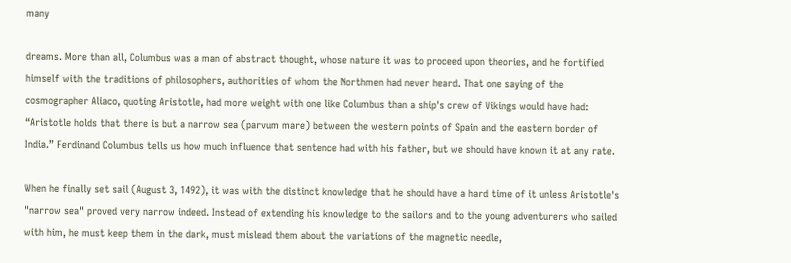many

dreams. More than all, Columbus was a man of abstract thought, whose nature it was to proceed upon theories, and he fortified himself with the traditions of philosophers, authorities of whom the Northmen had never heard. That one saying of the cosmographer Aliaco, quoting Aristotle, had more weight with one like Columbus than a ship's crew of Vikings would have had: “Aristotle holds that there is but a narrow sea (parvum mare) between the western points of Spain and the eastern border of India.” Ferdinand Columbus tells us how much influence that sentence had with his father, but we should have known it at any rate.

When he finally set sail (August 3, 1492), it was with the distinct knowledge that he should have a hard time of it unless Aristotle's "narrow sea" proved very narrow indeed. Instead of extending his knowledge to the sailors and to the young adventurers who sailed with him, he must keep them in the dark, must mislead them about the variations of the magnetic needle,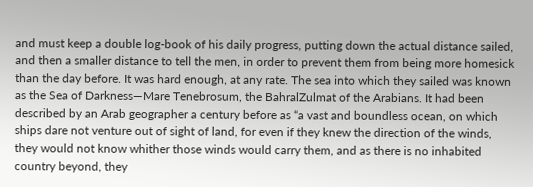and must keep a double log-book of his daily progress, putting down the actual distance sailed, and then a smaller distance to tell the men, in order to prevent them from being more homesick than the day before. It was hard enough, at any rate. The sea into which they sailed was known as the Sea of Darkness—Mare Tenebrosum, the BahralZulmat of the Arabians. It had been described by an Arab geographer a century before as “a vast and boundless ocean, on which ships dare not venture out of sight of land, for even if they knew the direction of the winds, they would not know whither those winds would carry them, and as there is no inhabited country beyond, they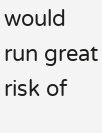would run great risk of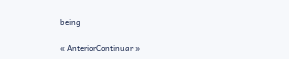being

« AnteriorContinuar »